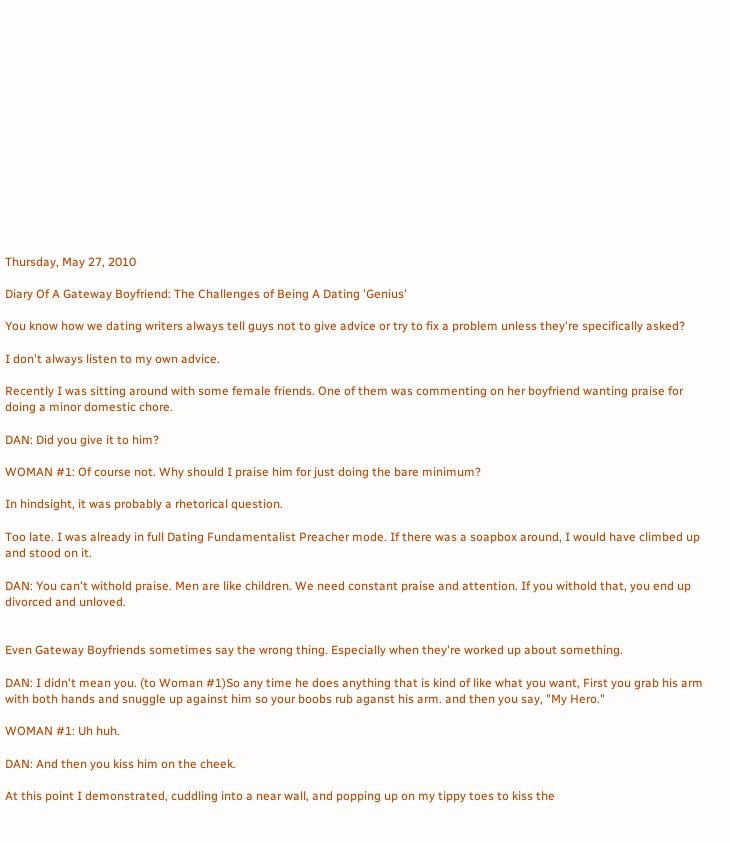Thursday, May 27, 2010

Diary Of A Gateway Boyfriend: The Challenges of Being A Dating 'Genius'

You know how we dating writers always tell guys not to give advice or try to fix a problem unless they're specifically asked?

I don't always listen to my own advice.

Recently I was sitting around with some female friends. One of them was commenting on her boyfriend wanting praise for doing a minor domestic chore.

DAN: Did you give it to him?

WOMAN #1: Of course not. Why should I praise him for just doing the bare minimum?

In hindsight, it was probably a rhetorical question.

Too late. I was already in full Dating Fundamentalist Preacher mode. If there was a soapbox around, I would have climbed up and stood on it.

DAN: You can't withold praise. Men are like children. We need constant praise and attention. If you withold that, you end up divorced and unloved.


Even Gateway Boyfriends sometimes say the wrong thing. Especially when they're worked up about something.

DAN: I didn't mean you. (to Woman #1)So any time he does anything that is kind of like what you want, First you grab his arm with both hands and snuggle up against him so your boobs rub aganst his arm. and then you say, "My Hero."

WOMAN #1: Uh huh.

DAN: And then you kiss him on the cheek.

At this point I demonstrated, cuddling into a near wall, and popping up on my tippy toes to kiss the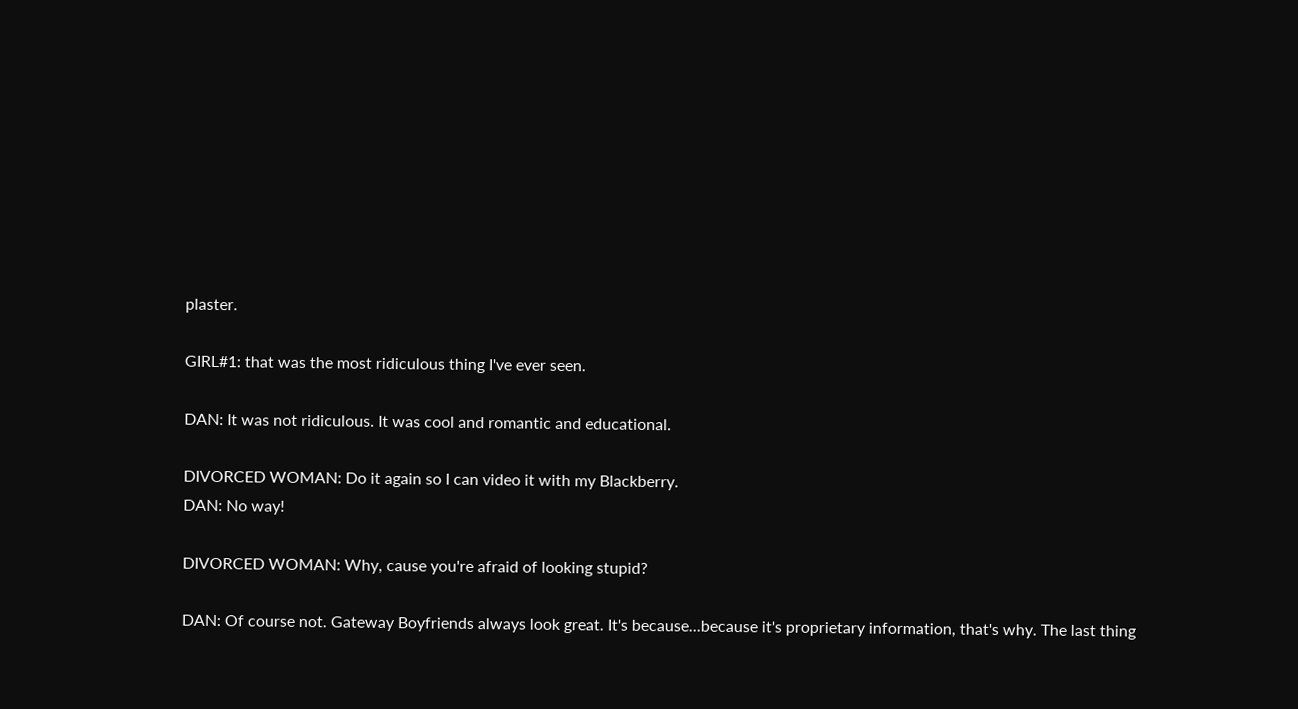plaster.

GIRL#1: that was the most ridiculous thing I've ever seen.

DAN: It was not ridiculous. It was cool and romantic and educational.

DIVORCED WOMAN: Do it again so I can video it with my Blackberry.
DAN: No way!

DIVORCED WOMAN: Why, cause you're afraid of looking stupid?

DAN: Of course not. Gateway Boyfriends always look great. It's because...because it's proprietary information, that's why. The last thing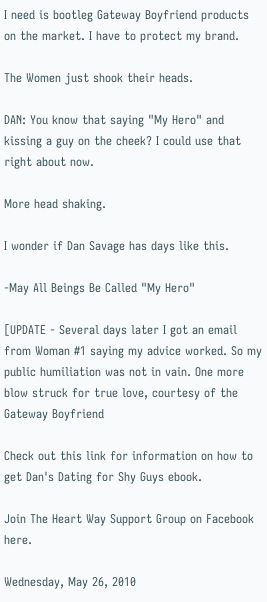I need is bootleg Gateway Boyfriend products on the market. I have to protect my brand.

The Women just shook their heads.

DAN: You know that saying "My Hero" and kissing a guy on the cheek? I could use that right about now.

More head shaking.

I wonder if Dan Savage has days like this.

-May All Beings Be Called "My Hero"

[UPDATE - Several days later I got an email from Woman #1 saying my advice worked. So my public humiliation was not in vain. One more blow struck for true love, courtesy of the Gateway Boyfriend

Check out this link for information on how to get Dan's Dating for Shy Guys ebook.

Join The Heart Way Support Group on Facebook here.

Wednesday, May 26, 2010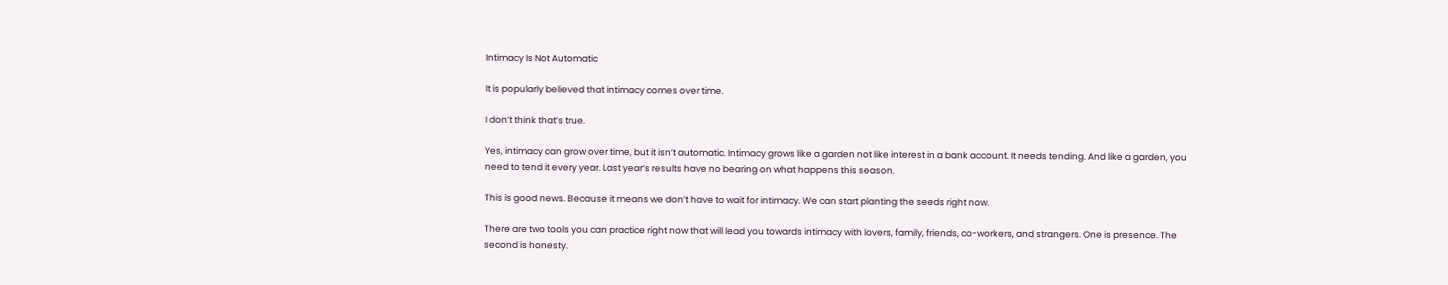Intimacy Is Not Automatic

It is popularly believed that intimacy comes over time.

I don’t think that’s true.

Yes, intimacy can grow over time, but it isn’t automatic. Intimacy grows like a garden not like interest in a bank account. It needs tending. And like a garden, you need to tend it every year. Last year’s results have no bearing on what happens this season.

This is good news. Because it means we don’t have to wait for intimacy. We can start planting the seeds right now.

There are two tools you can practice right now that will lead you towards intimacy with lovers, family, friends, co-workers, and strangers. One is presence. The second is honesty.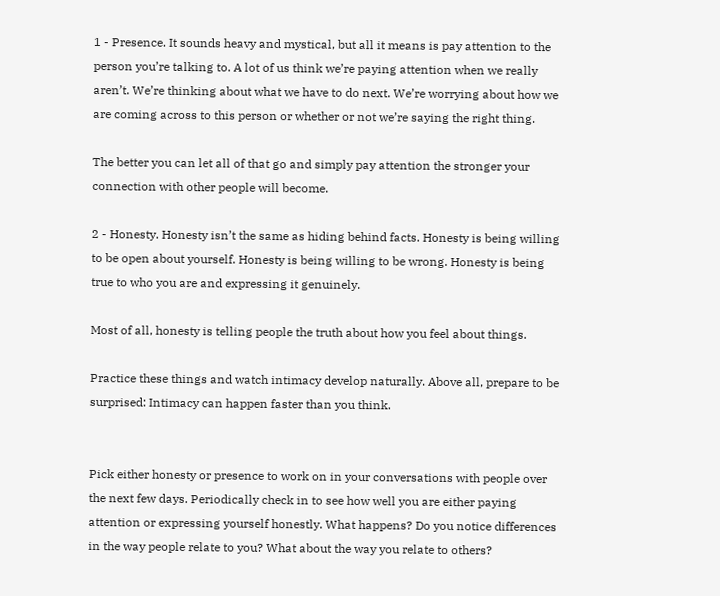1 - Presence. It sounds heavy and mystical, but all it means is pay attention to the person you’re talking to. A lot of us think we’re paying attention when we really aren’t. We’re thinking about what we have to do next. We’re worrying about how we are coming across to this person or whether or not we’re saying the right thing.

The better you can let all of that go and simply pay attention the stronger your connection with other people will become.

2 - Honesty. Honesty isn’t the same as hiding behind facts. Honesty is being willing to be open about yourself. Honesty is being willing to be wrong. Honesty is being true to who you are and expressing it genuinely.

Most of all, honesty is telling people the truth about how you feel about things.

Practice these things and watch intimacy develop naturally. Above all, prepare to be surprised: Intimacy can happen faster than you think.


Pick either honesty or presence to work on in your conversations with people over the next few days. Periodically check in to see how well you are either paying attention or expressing yourself honestly. What happens? Do you notice differences in the way people relate to you? What about the way you relate to others?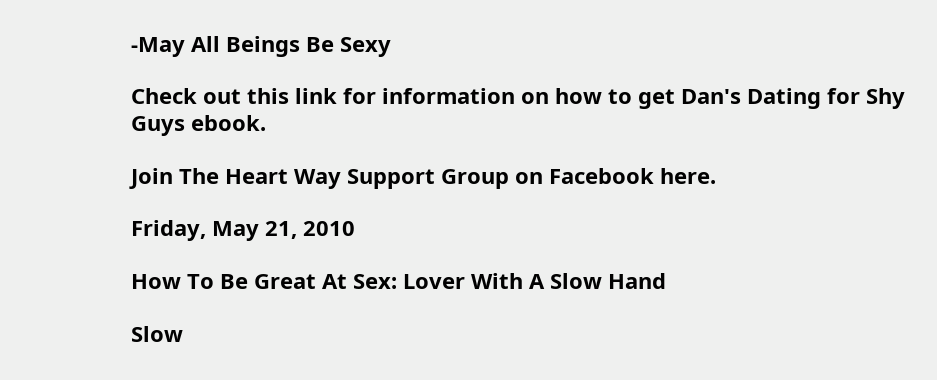-May All Beings Be Sexy

Check out this link for information on how to get Dan's Dating for Shy Guys ebook.

Join The Heart Way Support Group on Facebook here.

Friday, May 21, 2010

How To Be Great At Sex: Lover With A Slow Hand

Slow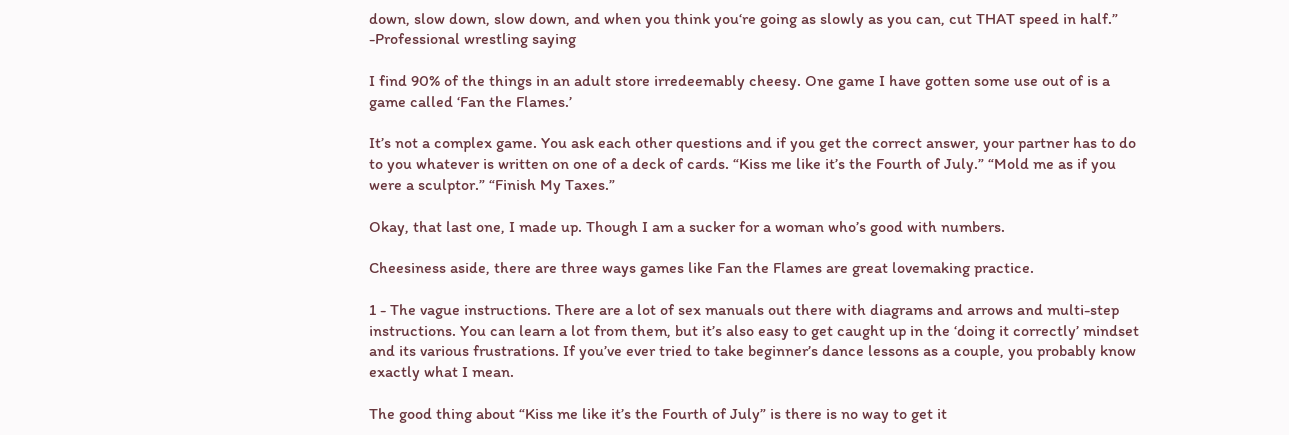down, slow down, slow down, and when you think you‘re going as slowly as you can, cut THAT speed in half.” -Professional wrestling saying

I find 90% of the things in an adult store irredeemably cheesy. One game I have gotten some use out of is a game called ‘Fan the Flames.’

It’s not a complex game. You ask each other questions and if you get the correct answer, your partner has to do to you whatever is written on one of a deck of cards. “Kiss me like it’s the Fourth of July.” “Mold me as if you were a sculptor.” “Finish My Taxes.”

Okay, that last one, I made up. Though I am a sucker for a woman who’s good with numbers.

Cheesiness aside, there are three ways games like Fan the Flames are great lovemaking practice.

1 - The vague instructions. There are a lot of sex manuals out there with diagrams and arrows and multi-step instructions. You can learn a lot from them, but it’s also easy to get caught up in the ‘doing it correctly’ mindset and its various frustrations. If you’ve ever tried to take beginner’s dance lessons as a couple, you probably know exactly what I mean.

The good thing about “Kiss me like it’s the Fourth of July” is there is no way to get it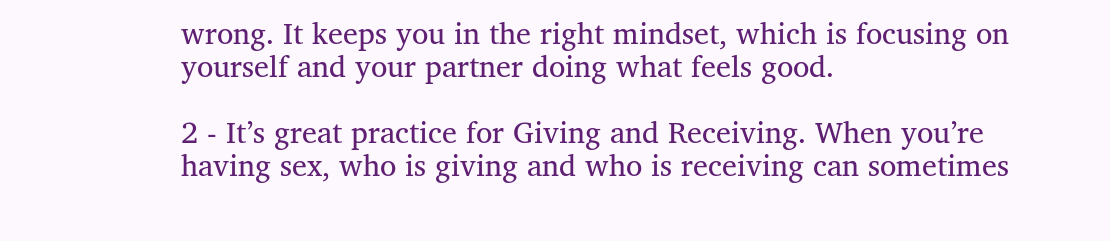wrong. It keeps you in the right mindset, which is focusing on yourself and your partner doing what feels good.

2 - It’s great practice for Giving and Receiving. When you’re having sex, who is giving and who is receiving can sometimes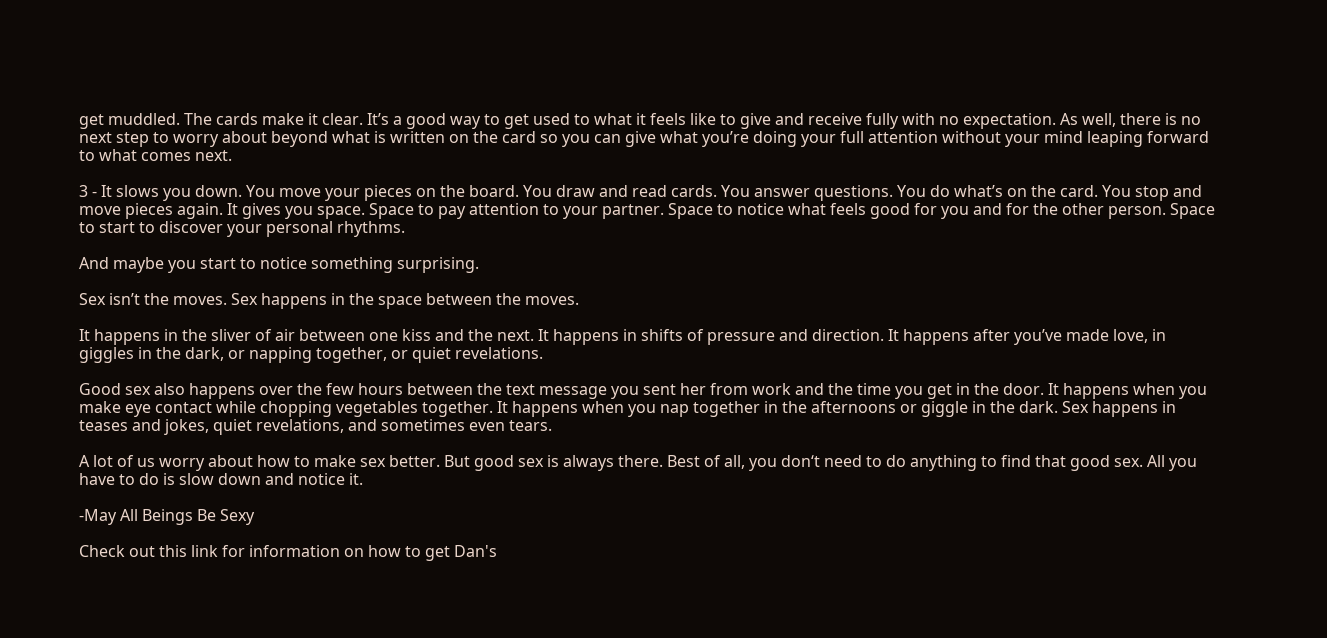get muddled. The cards make it clear. It’s a good way to get used to what it feels like to give and receive fully with no expectation. As well, there is no next step to worry about beyond what is written on the card so you can give what you’re doing your full attention without your mind leaping forward to what comes next.

3 - It slows you down. You move your pieces on the board. You draw and read cards. You answer questions. You do what’s on the card. You stop and move pieces again. It gives you space. Space to pay attention to your partner. Space to notice what feels good for you and for the other person. Space to start to discover your personal rhythms.

And maybe you start to notice something surprising.

Sex isn’t the moves. Sex happens in the space between the moves.

It happens in the sliver of air between one kiss and the next. It happens in shifts of pressure and direction. It happens after you’ve made love, in giggles in the dark, or napping together, or quiet revelations.

Good sex also happens over the few hours between the text message you sent her from work and the time you get in the door. It happens when you make eye contact while chopping vegetables together. It happens when you nap together in the afternoons or giggle in the dark. Sex happens in teases and jokes, quiet revelations, and sometimes even tears.

A lot of us worry about how to make sex better. But good sex is always there. Best of all, you don‘t need to do anything to find that good sex. All you have to do is slow down and notice it.

-May All Beings Be Sexy

Check out this link for information on how to get Dan's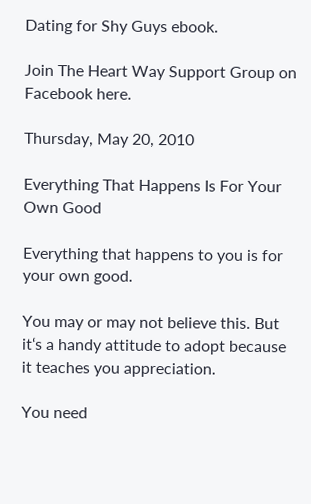Dating for Shy Guys ebook.

Join The Heart Way Support Group on Facebook here.

Thursday, May 20, 2010

Everything That Happens Is For Your Own Good

Everything that happens to you is for your own good.

You may or may not believe this. But it‘s a handy attitude to adopt because it teaches you appreciation.

You need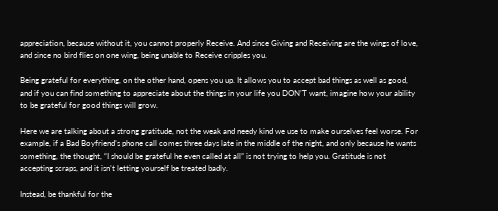appreciation, because without it, you cannot properly Receive. And since Giving and Receiving are the wings of love, and since no bird flies on one wing, being unable to Receive cripples you.

Being grateful for everything, on the other hand, opens you up. It allows you to accept bad things as well as good, and if you can find something to appreciate about the things in your life you DON’T want, imagine how your ability to be grateful for good things will grow.

Here we are talking about a strong gratitude, not the weak and needy kind we use to make ourselves feel worse. For example, if a Bad Boyfriend’s phone call comes three days late in the middle of the night, and only because he wants something, the thought, “I should be grateful he even called at all” is not trying to help you. Gratitude is not accepting scraps, and it isn’t letting yourself be treated badly.

Instead, be thankful for the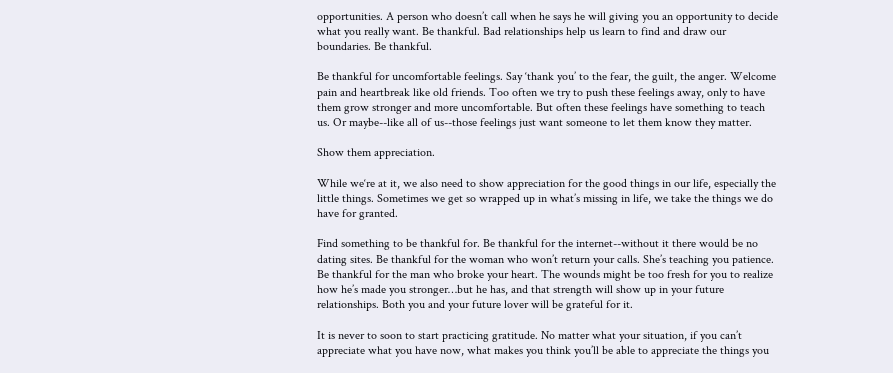opportunities. A person who doesn’t call when he says he will giving you an opportunity to decide what you really want. Be thankful. Bad relationships help us learn to find and draw our boundaries. Be thankful.

Be thankful for uncomfortable feelings. Say ‘thank you’ to the fear, the guilt, the anger. Welcome pain and heartbreak like old friends. Too often we try to push these feelings away, only to have them grow stronger and more uncomfortable. But often these feelings have something to teach us. Or maybe--like all of us--those feelings just want someone to let them know they matter.

Show them appreciation.

While we‘re at it, we also need to show appreciation for the good things in our life, especially the little things. Sometimes we get so wrapped up in what’s missing in life, we take the things we do have for granted.

Find something to be thankful for. Be thankful for the internet--without it there would be no dating sites. Be thankful for the woman who won’t return your calls. She’s teaching you patience. Be thankful for the man who broke your heart. The wounds might be too fresh for you to realize how he’s made you stronger…but he has, and that strength will show up in your future relationships. Both you and your future lover will be grateful for it.

It is never to soon to start practicing gratitude. No matter what your situation, if you can’t appreciate what you have now, what makes you think you’ll be able to appreciate the things you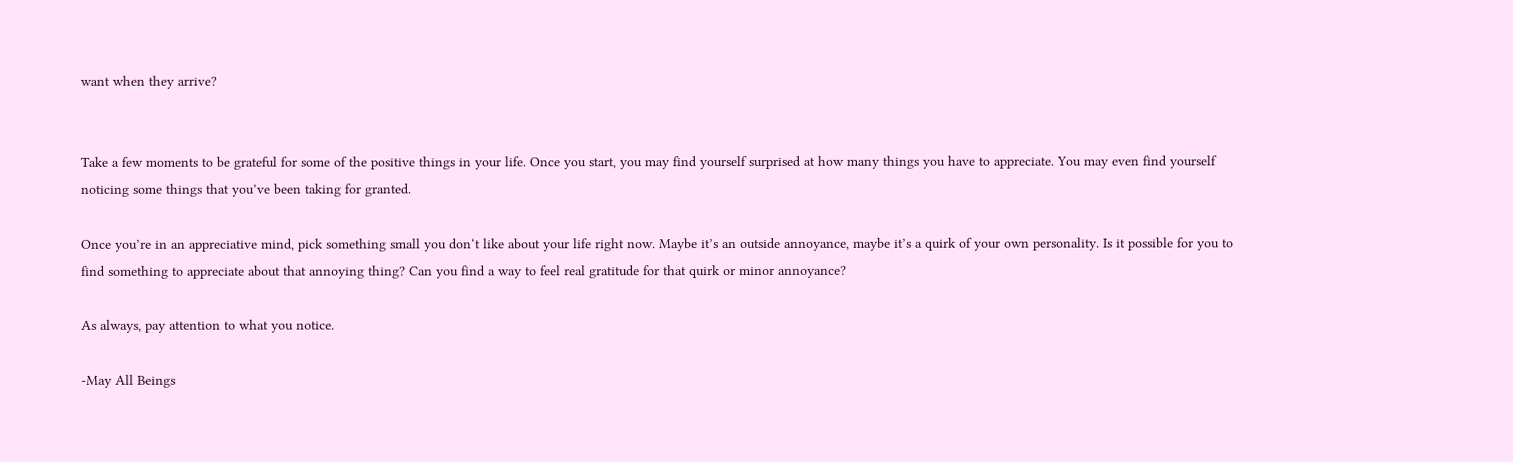want when they arrive?


Take a few moments to be grateful for some of the positive things in your life. Once you start, you may find yourself surprised at how many things you have to appreciate. You may even find yourself noticing some things that you’ve been taking for granted.

Once you’re in an appreciative mind, pick something small you don‘t like about your life right now. Maybe it’s an outside annoyance, maybe it’s a quirk of your own personality. Is it possible for you to find something to appreciate about that annoying thing? Can you find a way to feel real gratitude for that quirk or minor annoyance?

As always, pay attention to what you notice.

-May All Beings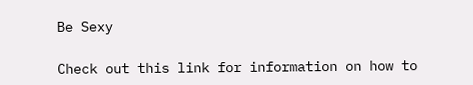Be Sexy

Check out this link for information on how to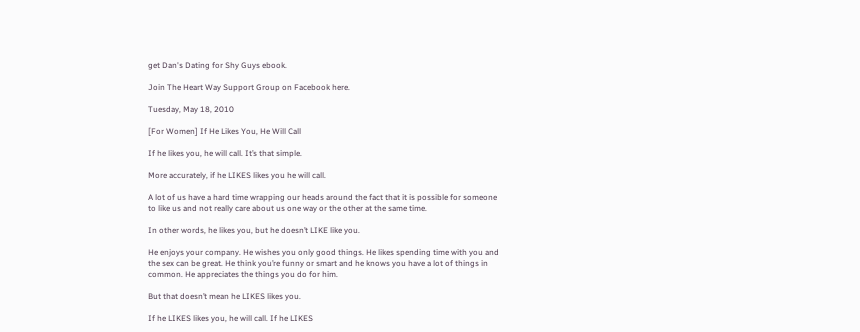get Dan's Dating for Shy Guys ebook.

Join The Heart Way Support Group on Facebook here.

Tuesday, May 18, 2010

[For Women] If He Likes You, He Will Call

If he likes you, he will call. It’s that simple.

More accurately, if he LIKES likes you he will call.

A lot of us have a hard time wrapping our heads around the fact that it is possible for someone to like us and not really care about us one way or the other at the same time.

In other words, he likes you, but he doesn’t LIKE like you.

He enjoys your company. He wishes you only good things. He likes spending time with you and the sex can be great. He think you’re funny or smart and he knows you have a lot of things in common. He appreciates the things you do for him.

But that doesn’t mean he LIKES likes you.

If he LIKES likes you, he will call. If he LIKES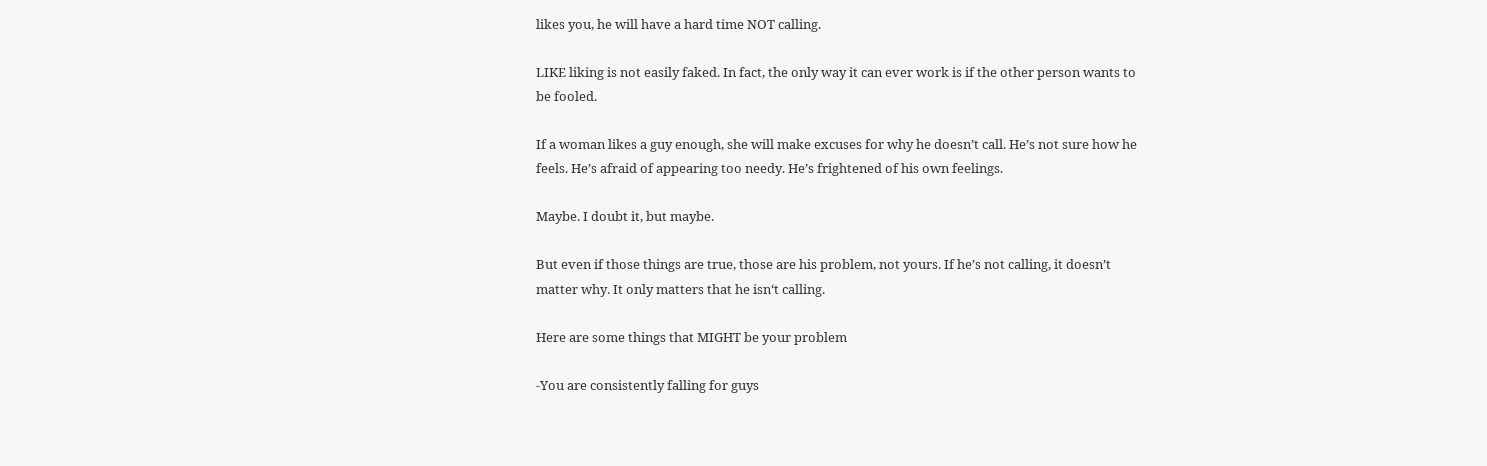likes you, he will have a hard time NOT calling.

LIKE liking is not easily faked. In fact, the only way it can ever work is if the other person wants to be fooled.

If a woman likes a guy enough, she will make excuses for why he doesn’t call. He’s not sure how he feels. He’s afraid of appearing too needy. He’s frightened of his own feelings.

Maybe. I doubt it, but maybe.

But even if those things are true, those are his problem, not yours. If he’s not calling, it doesn’t matter why. It only matters that he isn‘t calling.

Here are some things that MIGHT be your problem

-You are consistently falling for guys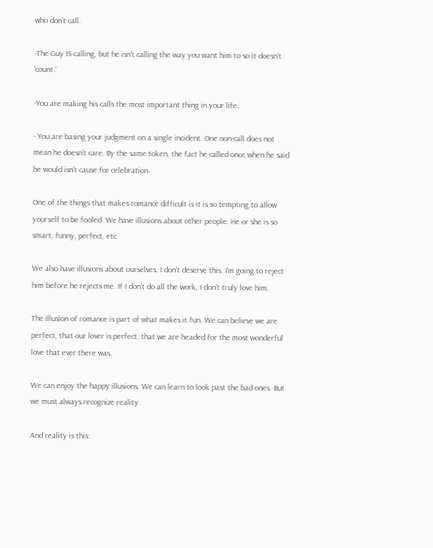who don’t call.

-The Guy IS calling, but he isn’t calling the way you want him to so it doesn‘t ‘count.’

-You are making his calls the most important thing in your life.

- You are basing your judgment on a single incident. One non-call does not mean he doesn’t care. By the same token, the fact he called once when he said he would isn’t cause for celebration.

One of the things that makes romance difficult is it is so tempting to allow yourself to be fooled. We have illusions about other people: He or she is so smart, funny, perfect, etc.

We also have illusions about ourselves. I don’t deserve this. I’m going to reject him before he rejects me. If I don’t do all the work, I don’t truly love him.

The illusion of romance is part of what makes it fun. We can believe we are perfect, that our lover is perfect, that we are headed for the most wonderful love that ever there was.

We can enjoy the happy illusions. We can learn to look past the bad ones. But we must always recognize reality.

And reality is this: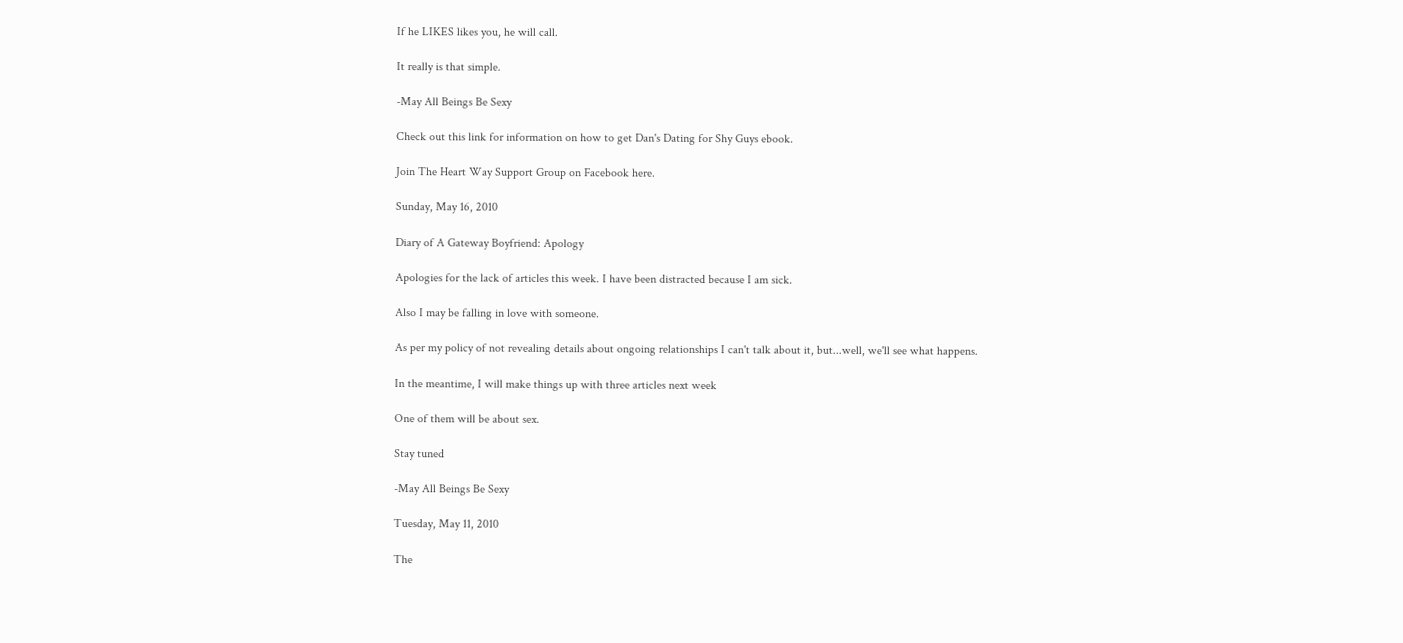If he LIKES likes you, he will call.

It really is that simple.

-May All Beings Be Sexy

Check out this link for information on how to get Dan's Dating for Shy Guys ebook.

Join The Heart Way Support Group on Facebook here.

Sunday, May 16, 2010

Diary of A Gateway Boyfriend: Apology

Apologies for the lack of articles this week. I have been distracted because I am sick.

Also I may be falling in love with someone.

As per my policy of not revealing details about ongoing relationships I can't talk about it, but...well, we'll see what happens.

In the meantime, I will make things up with three articles next week

One of them will be about sex.

Stay tuned

-May All Beings Be Sexy

Tuesday, May 11, 2010

The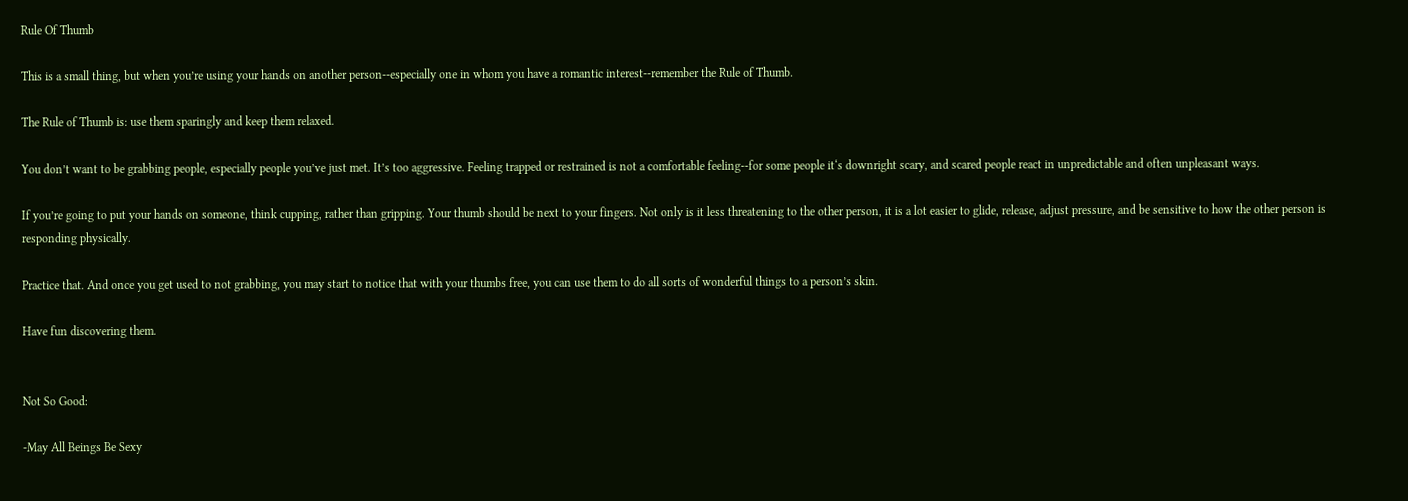Rule Of Thumb

This is a small thing, but when you’re using your hands on another person--especially one in whom you have a romantic interest--remember the Rule of Thumb.

The Rule of Thumb is: use them sparingly and keep them relaxed.

You don’t want to be grabbing people, especially people you’ve just met. It’s too aggressive. Feeling trapped or restrained is not a comfortable feeling--for some people it‘s downright scary, and scared people react in unpredictable and often unpleasant ways.

If you’re going to put your hands on someone, think cupping, rather than gripping. Your thumb should be next to your fingers. Not only is it less threatening to the other person, it is a lot easier to glide, release, adjust pressure, and be sensitive to how the other person is responding physically.

Practice that. And once you get used to not grabbing, you may start to notice that with your thumbs free, you can use them to do all sorts of wonderful things to a person’s skin.

Have fun discovering them.


Not So Good:

-May All Beings Be Sexy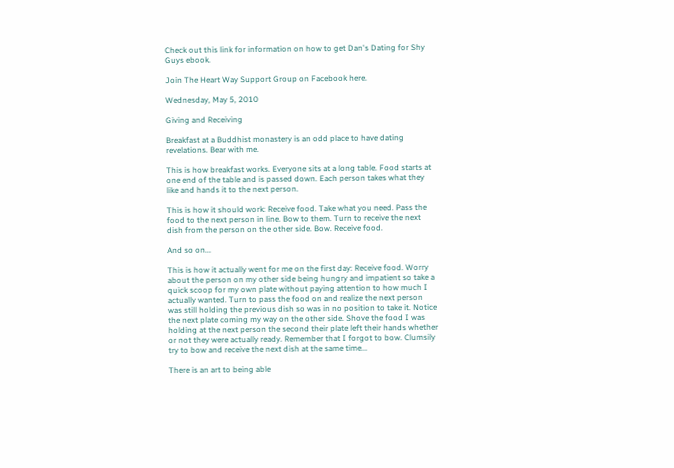Check out this link for information on how to get Dan's Dating for Shy Guys ebook.

Join The Heart Way Support Group on Facebook here.

Wednesday, May 5, 2010

Giving and Receiving

Breakfast at a Buddhist monastery is an odd place to have dating revelations. Bear with me.

This is how breakfast works. Everyone sits at a long table. Food starts at one end of the table and is passed down. Each person takes what they like and hands it to the next person.

This is how it should work: Receive food. Take what you need. Pass the food to the next person in line. Bow to them. Turn to receive the next dish from the person on the other side. Bow. Receive food.

And so on...

This is how it actually went for me on the first day: Receive food. Worry about the person on my other side being hungry and impatient so take a quick scoop for my own plate without paying attention to how much I actually wanted. Turn to pass the food on and realize the next person was still holding the previous dish so was in no position to take it. Notice the next plate coming my way on the other side. Shove the food I was holding at the next person the second their plate left their hands whether or not they were actually ready. Remember that I forgot to bow. Clumsily try to bow and receive the next dish at the same time...

There is an art to being able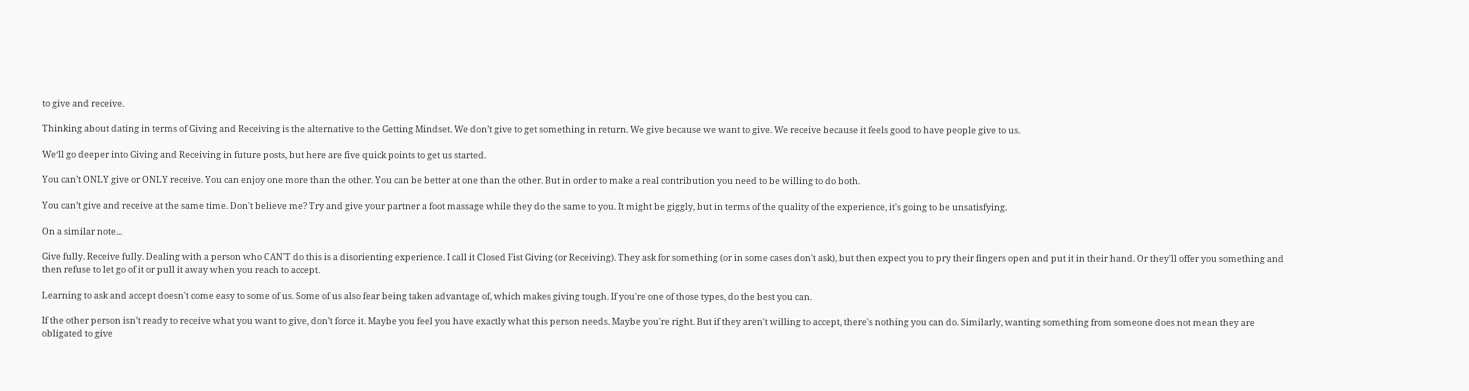to give and receive.

Thinking about dating in terms of Giving and Receiving is the alternative to the Getting Mindset. We don’t give to get something in return. We give because we want to give. We receive because it feels good to have people give to us.

We‘ll go deeper into Giving and Receiving in future posts, but here are five quick points to get us started.

You can’t ONLY give or ONLY receive. You can enjoy one more than the other. You can be better at one than the other. But in order to make a real contribution you need to be willing to do both.

You can’t give and receive at the same time. Don't believe me? Try and give your partner a foot massage while they do the same to you. It might be giggly, but in terms of the quality of the experience, it's going to be unsatisfying.

On a similar note...

Give fully. Receive fully. Dealing with a person who CAN'T do this is a disorienting experience. I call it Closed Fist Giving (or Receiving). They ask for something (or in some cases don't ask), but then expect you to pry their fingers open and put it in their hand. Or they'll offer you something and then refuse to let go of it or pull it away when you reach to accept.

Learning to ask and accept doesn't come easy to some of us. Some of us also fear being taken advantage of, which makes giving tough. If you're one of those types, do the best you can.

If the other person isn’t ready to receive what you want to give, don’t force it. Maybe you feel you have exactly what this person needs. Maybe you're right. But if they aren't willing to accept, there's nothing you can do. Similarly, wanting something from someone does not mean they are obligated to give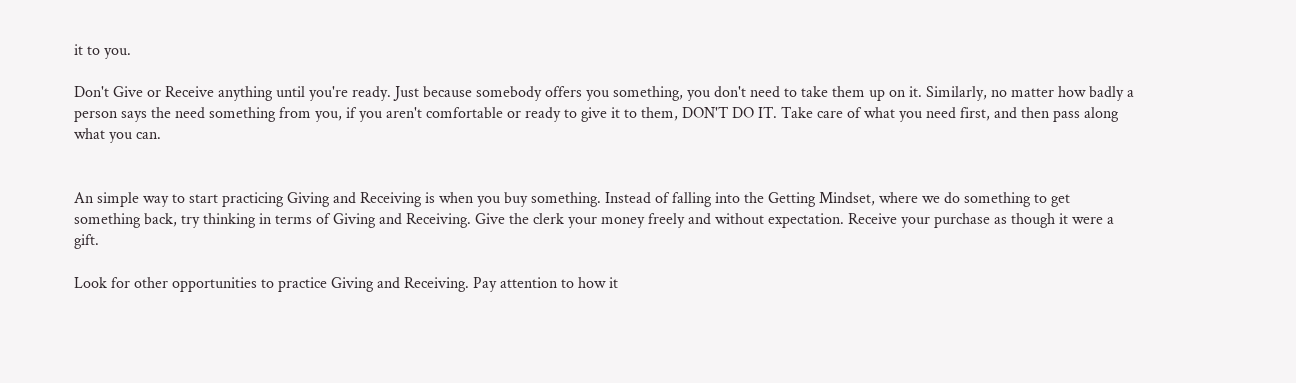it to you.

Don't Give or Receive anything until you're ready. Just because somebody offers you something, you don't need to take them up on it. Similarly, no matter how badly a person says the need something from you, if you aren't comfortable or ready to give it to them, DON'T DO IT. Take care of what you need first, and then pass along what you can.


An simple way to start practicing Giving and Receiving is when you buy something. Instead of falling into the Getting Mindset, where we do something to get something back, try thinking in terms of Giving and Receiving. Give the clerk your money freely and without expectation. Receive your purchase as though it were a gift.

Look for other opportunities to practice Giving and Receiving. Pay attention to how it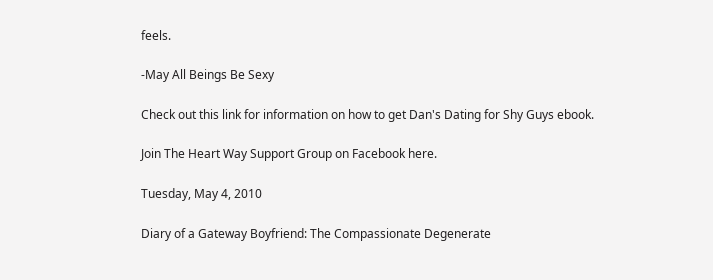feels.

-May All Beings Be Sexy

Check out this link for information on how to get Dan's Dating for Shy Guys ebook.

Join The Heart Way Support Group on Facebook here.

Tuesday, May 4, 2010

Diary of a Gateway Boyfriend: The Compassionate Degenerate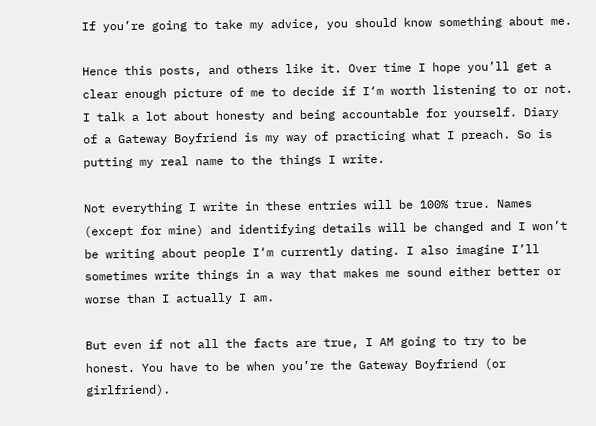If you’re going to take my advice, you should know something about me.

Hence this posts, and others like it. Over time I hope you’ll get a clear enough picture of me to decide if I‘m worth listening to or not. I talk a lot about honesty and being accountable for yourself. Diary of a Gateway Boyfriend is my way of practicing what I preach. So is putting my real name to the things I write.

Not everything I write in these entries will be 100% true. Names (except for mine) and identifying details will be changed and I won’t be writing about people I‘m currently dating. I also imagine I’ll sometimes write things in a way that makes me sound either better or worse than I actually I am.

But even if not all the facts are true, I AM going to try to be honest. You have to be when you’re the Gateway Boyfriend (or girlfriend).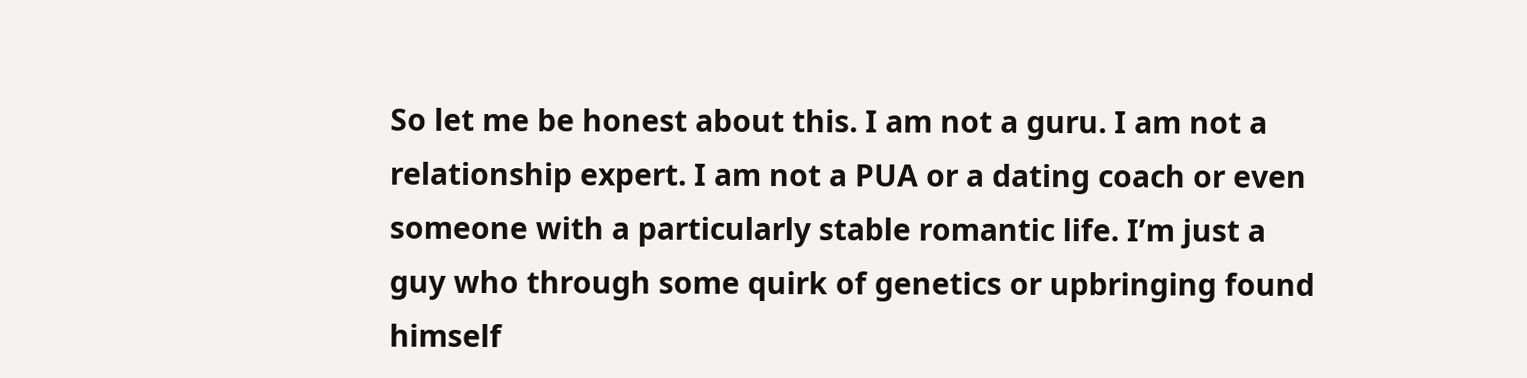So let me be honest about this. I am not a guru. I am not a relationship expert. I am not a PUA or a dating coach or even someone with a particularly stable romantic life. I’m just a guy who through some quirk of genetics or upbringing found himself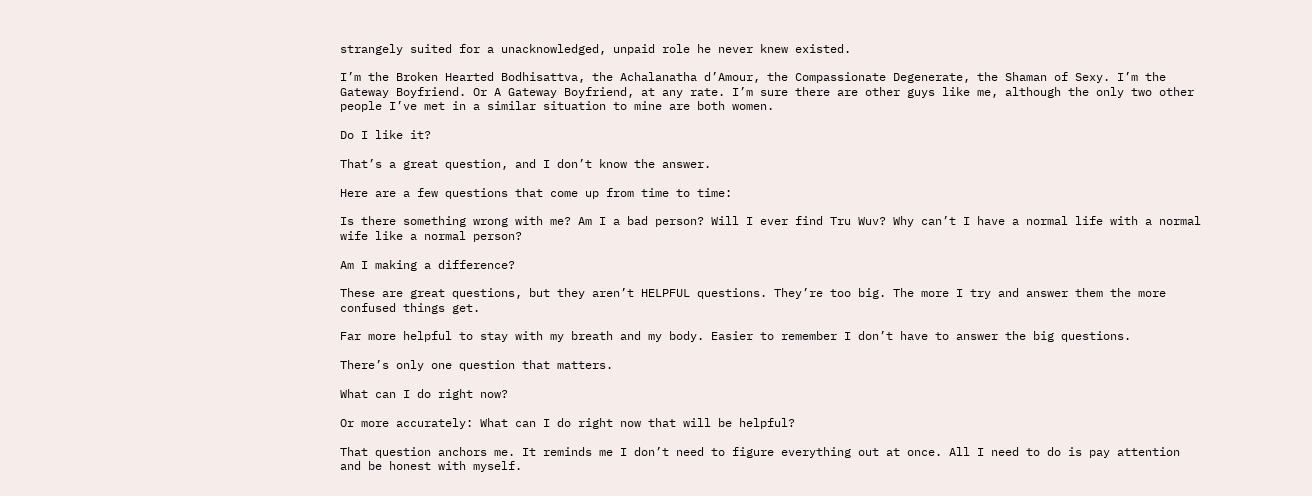strangely suited for a unacknowledged, unpaid role he never knew existed.

I’m the Broken Hearted Bodhisattva, the Achalanatha d’Amour, the Compassionate Degenerate, the Shaman of Sexy. I’m the Gateway Boyfriend. Or A Gateway Boyfriend, at any rate. I’m sure there are other guys like me, although the only two other people I’ve met in a similar situation to mine are both women.

Do I like it?

That’s a great question, and I don’t know the answer.

Here are a few questions that come up from time to time:

Is there something wrong with me? Am I a bad person? Will I ever find Tru Wuv? Why can’t I have a normal life with a normal wife like a normal person?

Am I making a difference?

These are great questions, but they aren’t HELPFUL questions. They’re too big. The more I try and answer them the more confused things get.

Far more helpful to stay with my breath and my body. Easier to remember I don’t have to answer the big questions.

There’s only one question that matters.

What can I do right now?

Or more accurately: What can I do right now that will be helpful?

That question anchors me. It reminds me I don’t need to figure everything out at once. All I need to do is pay attention and be honest with myself.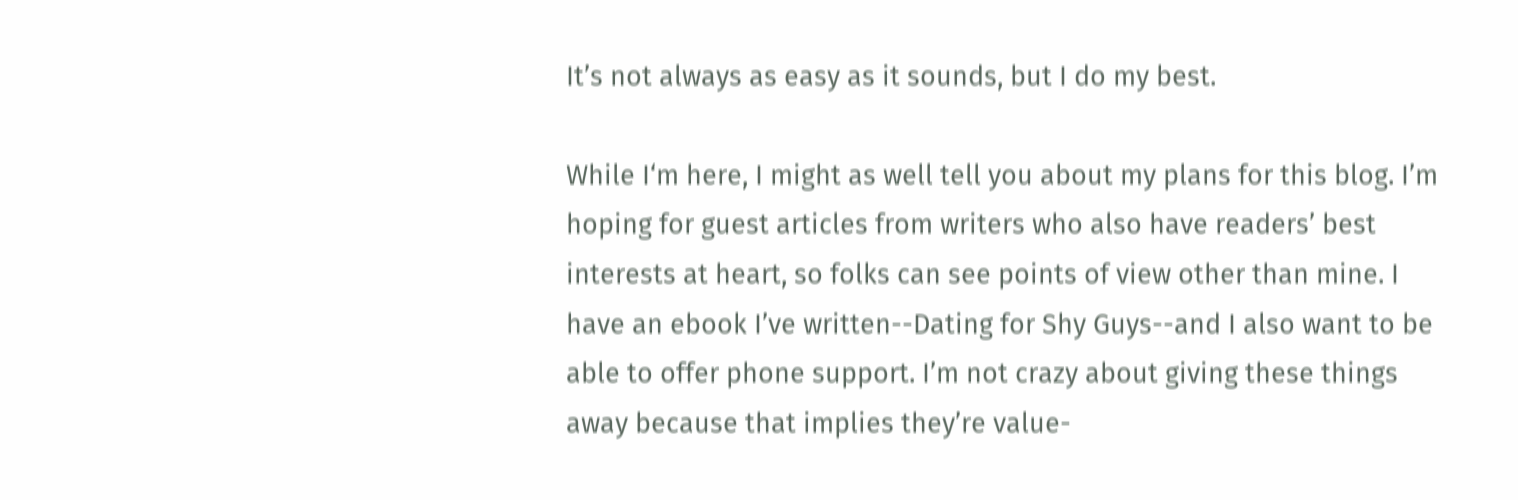It’s not always as easy as it sounds, but I do my best.

While I‘m here, I might as well tell you about my plans for this blog. I’m hoping for guest articles from writers who also have readers’ best interests at heart, so folks can see points of view other than mine. I have an ebook I’ve written--Dating for Shy Guys--and I also want to be able to offer phone support. I’m not crazy about giving these things away because that implies they’re value-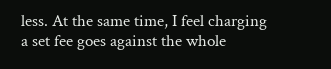less. At the same time, I feel charging a set fee goes against the whole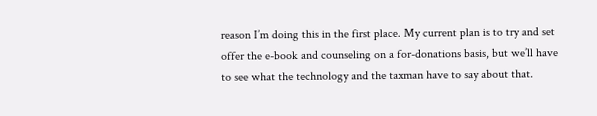reason I’m doing this in the first place. My current plan is to try and set offer the e-book and counseling on a for-donations basis, but we’ll have to see what the technology and the taxman have to say about that.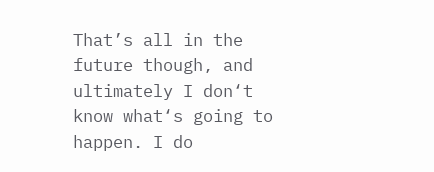That’s all in the future though, and ultimately I don‘t know what‘s going to happen. I do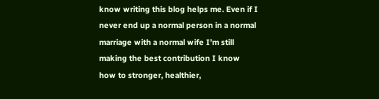know writing this blog helps me. Even if I never end up a normal person in a normal marriage with a normal wife I’m still making the best contribution I know how to stronger, healthier,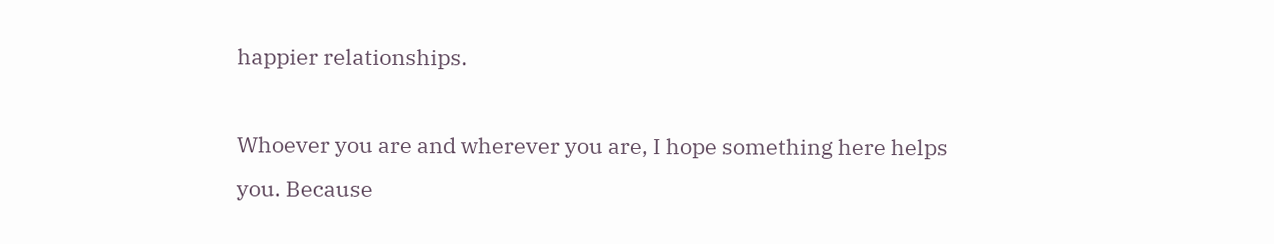happier relationships.

Whoever you are and wherever you are, I hope something here helps you. Because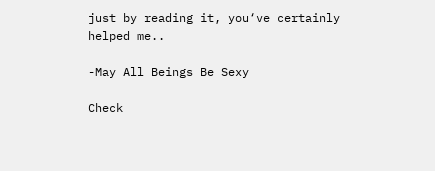just by reading it, you‘ve certainly helped me..

-May All Beings Be Sexy

Check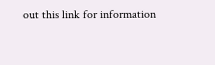out this link for information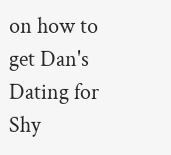on how to get Dan's Dating for Shy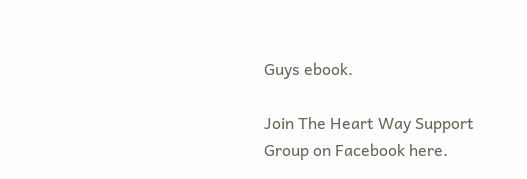Guys ebook.

Join The Heart Way Support Group on Facebook here.